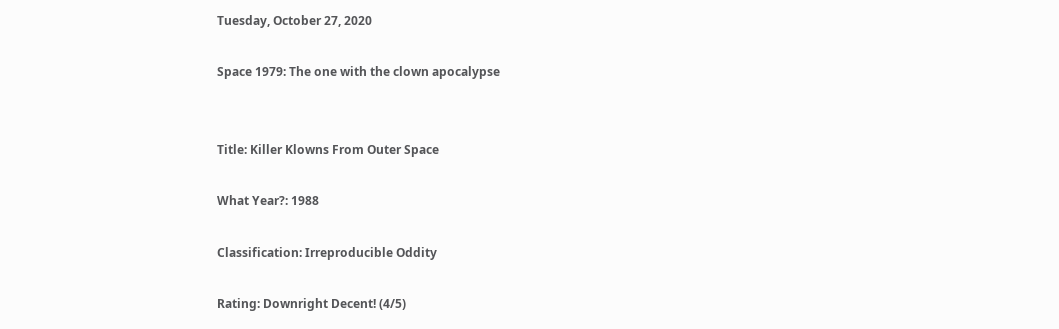Tuesday, October 27, 2020

Space 1979: The one with the clown apocalypse


Title: Killer Klowns From Outer Space

What Year?: 1988

Classification: Irreproducible Oddity

Rating: Downright Decent! (4/5)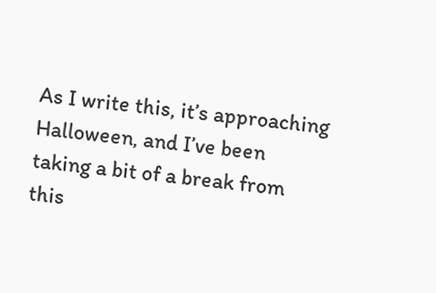As I write this, it’s approaching Halloween, and I’ve been taking a bit of a break from this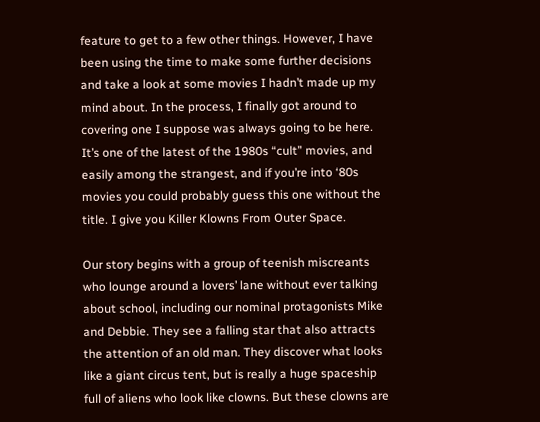feature to get to a few other things. However, I have been using the time to make some further decisions and take a look at some movies I hadn’t made up my mind about. In the process, I finally got around to covering one I suppose was always going to be here. It’s one of the latest of the 1980s “cult” movies, and easily among the strangest, and if you’re into ‘80s movies you could probably guess this one without the title. I give you Killer Klowns From Outer Space.

Our story begins with a group of teenish miscreants who lounge around a lovers’ lane without ever talking about school, including our nominal protagonists Mike and Debbie. They see a falling star that also attracts the attention of an old man. They discover what looks like a giant circus tent, but is really a huge spaceship full of aliens who look like clowns. But these clowns are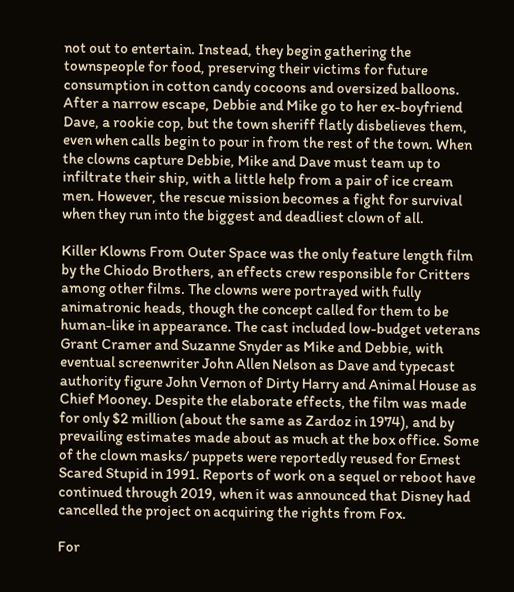not out to entertain. Instead, they begin gathering the townspeople for food, preserving their victims for future consumption in cotton candy cocoons and oversized balloons. After a narrow escape, Debbie and Mike go to her ex-boyfriend Dave, a rookie cop, but the town sheriff flatly disbelieves them, even when calls begin to pour in from the rest of the town. When the clowns capture Debbie, Mike and Dave must team up to infiltrate their ship, with a little help from a pair of ice cream men. However, the rescue mission becomes a fight for survival when they run into the biggest and deadliest clown of all.

Killer Klowns From Outer Space was the only feature length film by the Chiodo Brothers, an effects crew responsible for Critters among other films. The clowns were portrayed with fully animatronic heads, though the concept called for them to be human-like in appearance. The cast included low-budget veterans Grant Cramer and Suzanne Snyder as Mike and Debbie, with eventual screenwriter John Allen Nelson as Dave and typecast authority figure John Vernon of Dirty Harry and Animal House as Chief Mooney. Despite the elaborate effects, the film was made for only $2 million (about the same as Zardoz in 1974), and by prevailing estimates made about as much at the box office. Some of the clown masks/ puppets were reportedly reused for Ernest Scared Stupid in 1991. Reports of work on a sequel or reboot have continued through 2019, when it was announced that Disney had cancelled the project on acquiring the rights from Fox.

For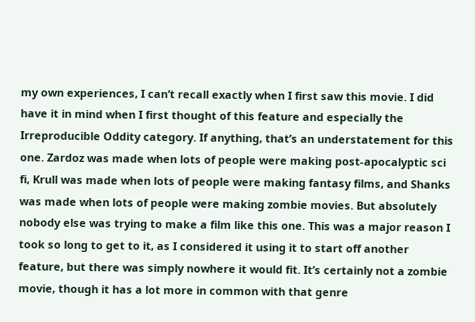my own experiences, I can’t recall exactly when I first saw this movie. I did have it in mind when I first thought of this feature and especially the Irreproducible Oddity category. If anything, that’s an understatement for this one. Zardoz was made when lots of people were making post-apocalyptic sci fi, Krull was made when lots of people were making fantasy films, and Shanks was made when lots of people were making zombie movies. But absolutely nobody else was trying to make a film like this one. This was a major reason I took so long to get to it, as I considered it using it to start off another feature, but there was simply nowhere it would fit. It’s certainly not a zombie movie, though it has a lot more in common with that genre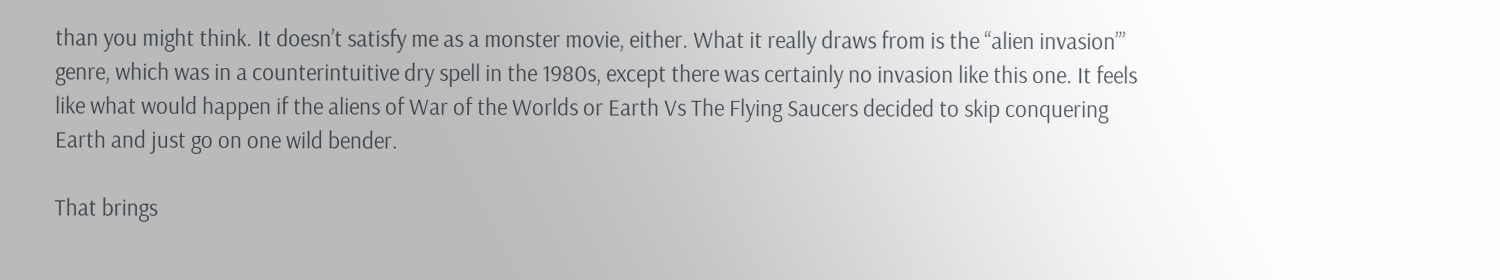than you might think. It doesn’t satisfy me as a monster movie, either. What it really draws from is the “alien invasion”’ genre, which was in a counterintuitive dry spell in the 1980s, except there was certainly no invasion like this one. It feels like what would happen if the aliens of War of the Worlds or Earth Vs The Flying Saucers decided to skip conquering Earth and just go on one wild bender.

That brings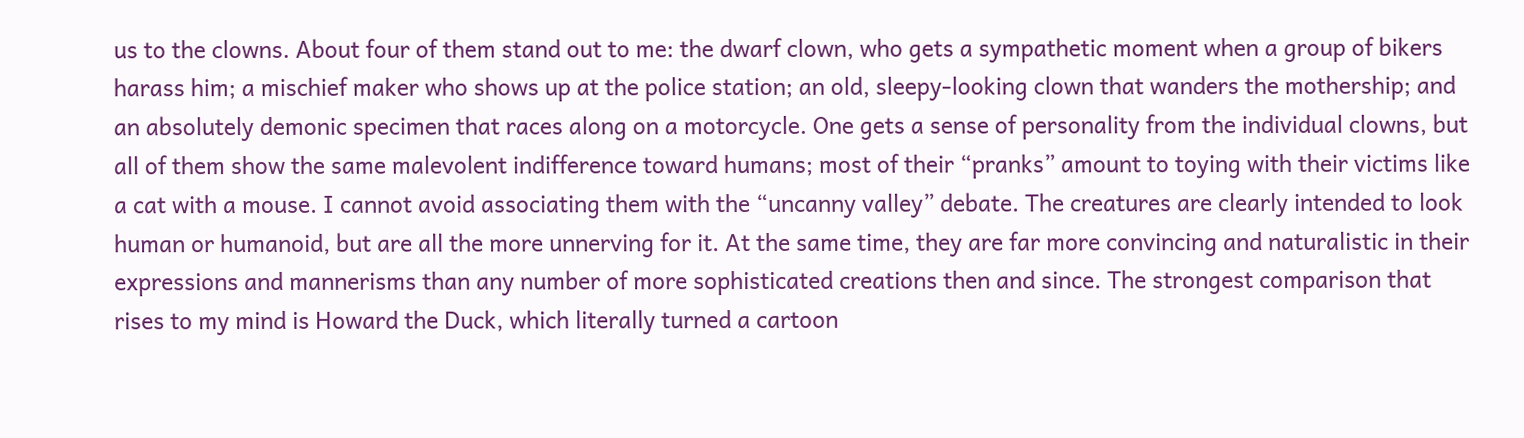us to the clowns. About four of them stand out to me: the dwarf clown, who gets a sympathetic moment when a group of bikers harass him; a mischief maker who shows up at the police station; an old, sleepy-looking clown that wanders the mothership; and an absolutely demonic specimen that races along on a motorcycle. One gets a sense of personality from the individual clowns, but all of them show the same malevolent indifference toward humans; most of their “pranks” amount to toying with their victims like a cat with a mouse. I cannot avoid associating them with the “uncanny valley” debate. The creatures are clearly intended to look human or humanoid, but are all the more unnerving for it. At the same time, they are far more convincing and naturalistic in their expressions and mannerisms than any number of more sophisticated creations then and since. The strongest comparison that rises to my mind is Howard the Duck, which literally turned a cartoon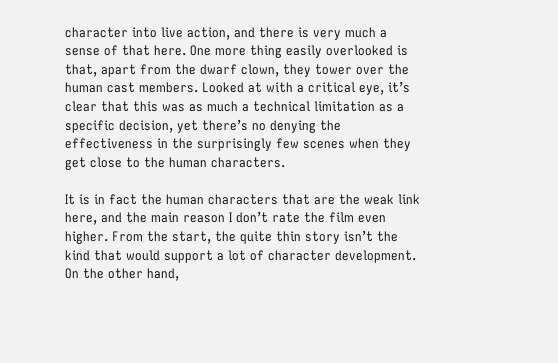character into live action, and there is very much a sense of that here. One more thing easily overlooked is that, apart from the dwarf clown, they tower over the human cast members. Looked at with a critical eye, it’s clear that this was as much a technical limitation as a specific decision, yet there’s no denying the effectiveness in the surprisingly few scenes when they get close to the human characters.

It is in fact the human characters that are the weak link here, and the main reason I don’t rate the film even higher. From the start, the quite thin story isn’t the kind that would support a lot of character development. On the other hand,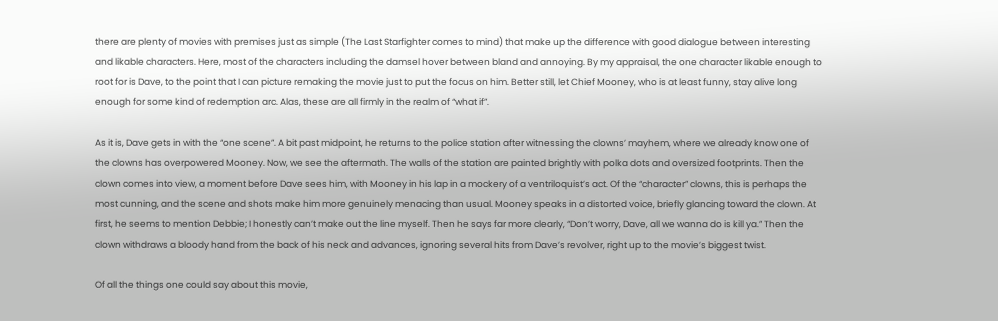there are plenty of movies with premises just as simple (The Last Starfighter comes to mind) that make up the difference with good dialogue between interesting and likable characters. Here, most of the characters including the damsel hover between bland and annoying. By my appraisal, the one character likable enough to root for is Dave, to the point that I can picture remaking the movie just to put the focus on him. Better still, let Chief Mooney, who is at least funny, stay alive long enough for some kind of redemption arc. Alas, these are all firmly in the realm of “what if”.

As it is, Dave gets in with the “one scene”. A bit past midpoint, he returns to the police station after witnessing the clowns’ mayhem, where we already know one of the clowns has overpowered Mooney. Now, we see the aftermath. The walls of the station are painted brightly with polka dots and oversized footprints. Then the clown comes into view, a moment before Dave sees him, with Mooney in his lap in a mockery of a ventriloquist’s act. Of the “character” clowns, this is perhaps the most cunning, and the scene and shots make him more genuinely menacing than usual. Mooney speaks in a distorted voice, briefly glancing toward the clown. At first, he seems to mention Debbie; I honestly can’t make out the line myself. Then he says far more clearly, “Don’t worry, Dave, all we wanna do is kill ya.” Then the clown withdraws a bloody hand from the back of his neck and advances, ignoring several hits from Dave’s revolver, right up to the movie’s biggest twist.

Of all the things one could say about this movie,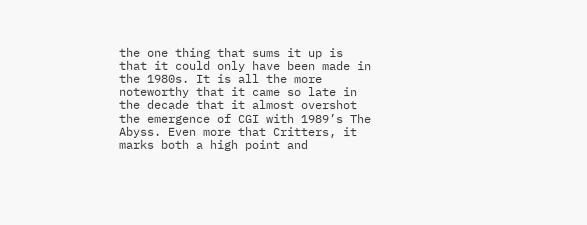the one thing that sums it up is that it could only have been made in the 1980s. It is all the more noteworthy that it came so late in the decade that it almost overshot the emergence of CGI with 1989’s The Abyss. Even more that Critters, it marks both a high point and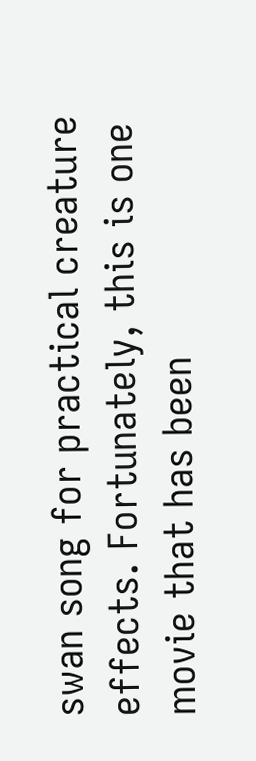swan song for practical creature effects. Fortunately, this is one movie that has been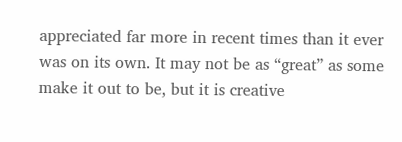appreciated far more in recent times than it ever was on its own. It may not be as “great” as some make it out to be, but it is creative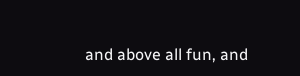and above all fun, and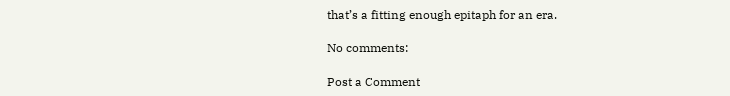that’s a fitting enough epitaph for an era.

No comments:

Post a Comment